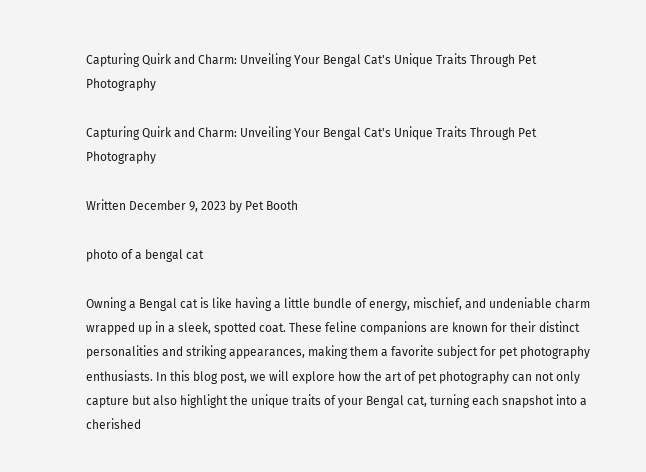Capturing Quirk and Charm: Unveiling Your Bengal Cat's Unique Traits Through Pet Photography

Capturing Quirk and Charm: Unveiling Your Bengal Cat's Unique Traits Through Pet Photography

Written December 9, 2023 by Pet Booth

photo of a bengal cat

Owning a Bengal cat is like having a little bundle of energy, mischief, and undeniable charm wrapped up in a sleek, spotted coat. These feline companions are known for their distinct personalities and striking appearances, making them a favorite subject for pet photography enthusiasts. In this blog post, we will explore how the art of pet photography can not only capture but also highlight the unique traits of your Bengal cat, turning each snapshot into a cherished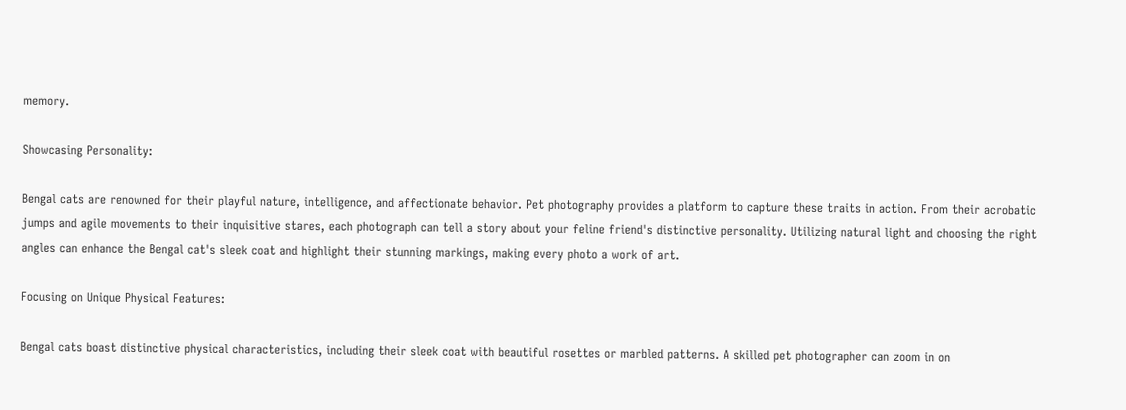memory.

Showcasing Personality:

Bengal cats are renowned for their playful nature, intelligence, and affectionate behavior. Pet photography provides a platform to capture these traits in action. From their acrobatic jumps and agile movements to their inquisitive stares, each photograph can tell a story about your feline friend's distinctive personality. Utilizing natural light and choosing the right angles can enhance the Bengal cat's sleek coat and highlight their stunning markings, making every photo a work of art.

Focusing on Unique Physical Features:

Bengal cats boast distinctive physical characteristics, including their sleek coat with beautiful rosettes or marbled patterns. A skilled pet photographer can zoom in on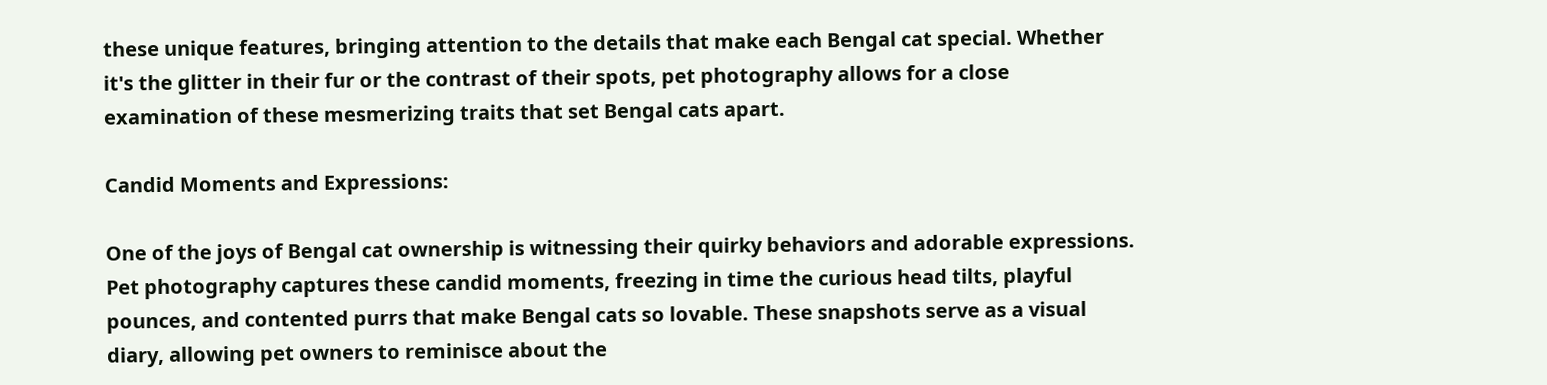these unique features, bringing attention to the details that make each Bengal cat special. Whether it's the glitter in their fur or the contrast of their spots, pet photography allows for a close examination of these mesmerizing traits that set Bengal cats apart.

Candid Moments and Expressions:

One of the joys of Bengal cat ownership is witnessing their quirky behaviors and adorable expressions. Pet photography captures these candid moments, freezing in time the curious head tilts, playful pounces, and contented purrs that make Bengal cats so lovable. These snapshots serve as a visual diary, allowing pet owners to reminisce about the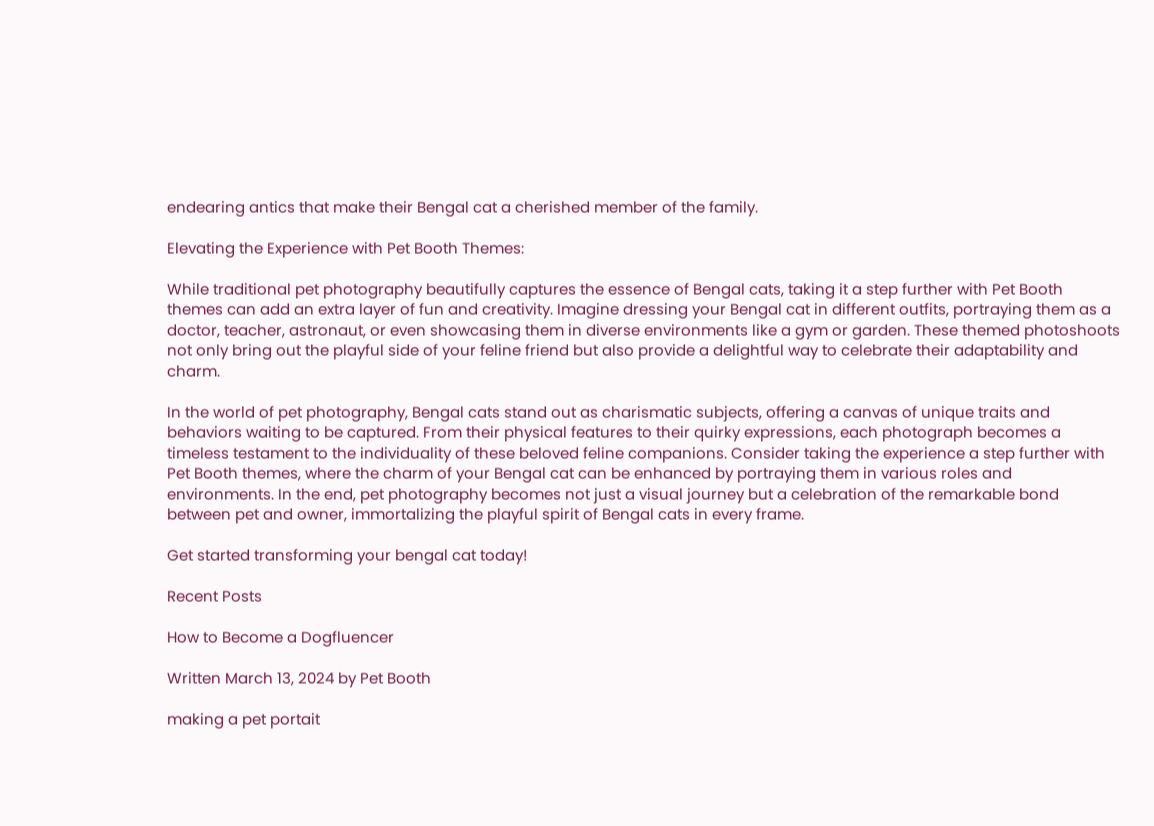endearing antics that make their Bengal cat a cherished member of the family.

Elevating the Experience with Pet Booth Themes:

While traditional pet photography beautifully captures the essence of Bengal cats, taking it a step further with Pet Booth themes can add an extra layer of fun and creativity. Imagine dressing your Bengal cat in different outfits, portraying them as a doctor, teacher, astronaut, or even showcasing them in diverse environments like a gym or garden. These themed photoshoots not only bring out the playful side of your feline friend but also provide a delightful way to celebrate their adaptability and charm.

In the world of pet photography, Bengal cats stand out as charismatic subjects, offering a canvas of unique traits and behaviors waiting to be captured. From their physical features to their quirky expressions, each photograph becomes a timeless testament to the individuality of these beloved feline companions. Consider taking the experience a step further with Pet Booth themes, where the charm of your Bengal cat can be enhanced by portraying them in various roles and environments. In the end, pet photography becomes not just a visual journey but a celebration of the remarkable bond between pet and owner, immortalizing the playful spirit of Bengal cats in every frame.

Get started transforming your bengal cat today!

Recent Posts

How to Become a Dogfluencer

Written March 13, 2024 by Pet Booth

making a pet portait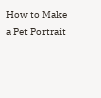How to Make a Pet Portrait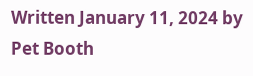Written January 11, 2024 by Pet Booth